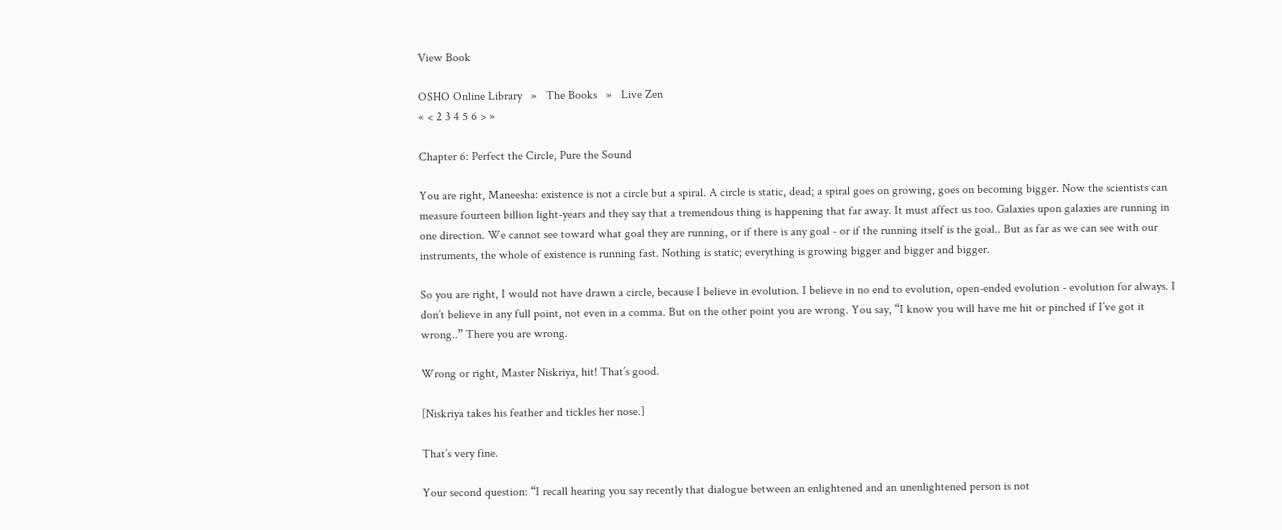View Book

OSHO Online Library   »   The Books   »   Live Zen
« < 2 3 4 5 6 > »

Chapter 6: Perfect the Circle, Pure the Sound

You are right, Maneesha: existence is not a circle but a spiral. A circle is static, dead; a spiral goes on growing, goes on becoming bigger. Now the scientists can measure fourteen billion light-years and they say that a tremendous thing is happening that far away. It must affect us too. Galaxies upon galaxies are running in one direction. We cannot see toward what goal they are running, or if there is any goal - or if the running itself is the goal.. But as far as we can see with our instruments, the whole of existence is running fast. Nothing is static; everything is growing bigger and bigger and bigger.

So you are right, I would not have drawn a circle, because I believe in evolution. I believe in no end to evolution, open-ended evolution - evolution for always. I don’t believe in any full point, not even in a comma. But on the other point you are wrong. You say, “I know you will have me hit or pinched if I’ve got it wrong..” There you are wrong.

Wrong or right, Master Niskriya, hit! That’s good.

[Niskriya takes his feather and tickles her nose.]

That’s very fine.

Your second question: “I recall hearing you say recently that dialogue between an enlightened and an unenlightened person is not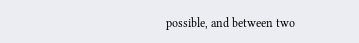possible, and between two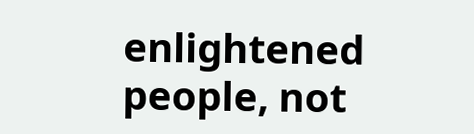enlightened people, not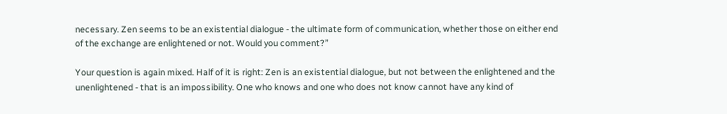necessary. Zen seems to be an existential dialogue - the ultimate form of communication, whether those on either end of the exchange are enlightened or not. Would you comment?”

Your question is again mixed. Half of it is right: Zen is an existential dialogue, but not between the enlightened and the unenlightened - that is an impossibility. One who knows and one who does not know cannot have any kind of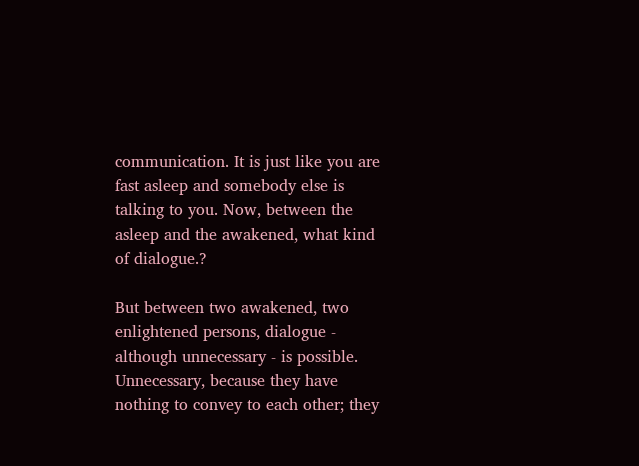communication. It is just like you are fast asleep and somebody else is talking to you. Now, between the asleep and the awakened, what kind of dialogue.?

But between two awakened, two enlightened persons, dialogue - although unnecessary - is possible. Unnecessary, because they have nothing to convey to each other; they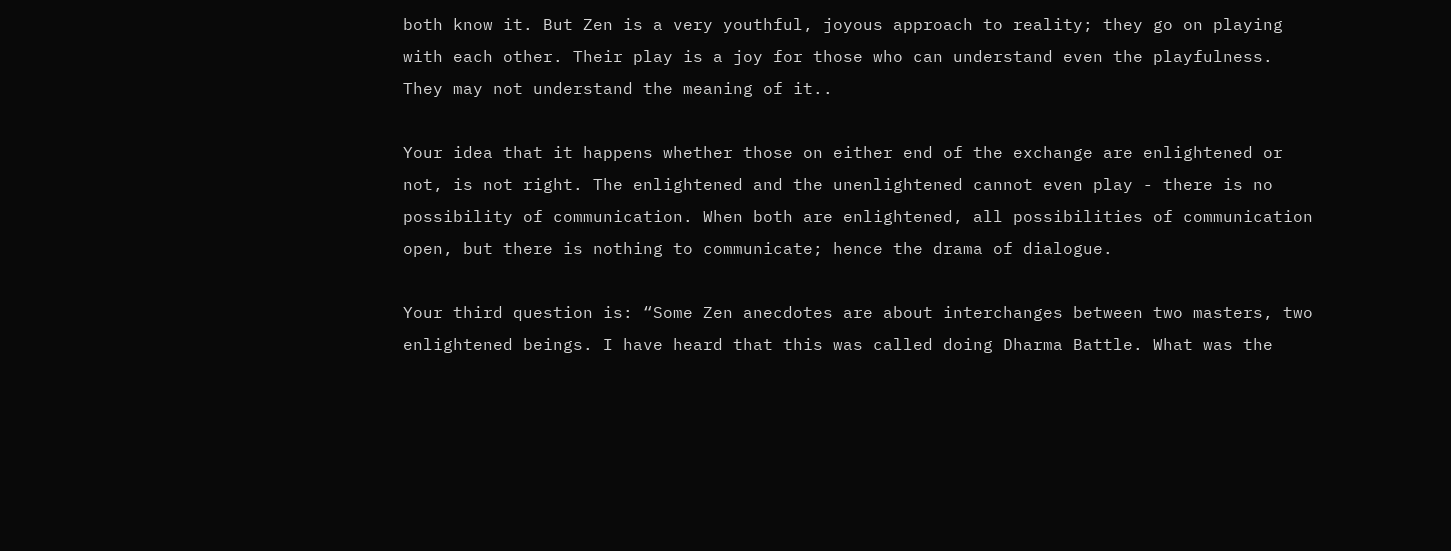both know it. But Zen is a very youthful, joyous approach to reality; they go on playing with each other. Their play is a joy for those who can understand even the playfulness. They may not understand the meaning of it..

Your idea that it happens whether those on either end of the exchange are enlightened or not, is not right. The enlightened and the unenlightened cannot even play - there is no possibility of communication. When both are enlightened, all possibilities of communication open, but there is nothing to communicate; hence the drama of dialogue.

Your third question is: “Some Zen anecdotes are about interchanges between two masters, two enlightened beings. I have heard that this was called doing Dharma Battle. What was the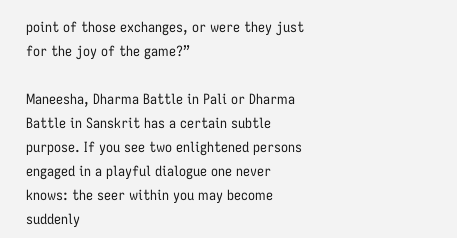point of those exchanges, or were they just for the joy of the game?”

Maneesha, Dharma Battle in Pali or Dharma Battle in Sanskrit has a certain subtle purpose. If you see two enlightened persons engaged in a playful dialogue one never knows: the seer within you may become suddenly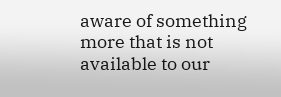aware of something more that is not available to our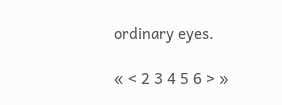ordinary eyes.

« < 2 3 4 5 6 > »